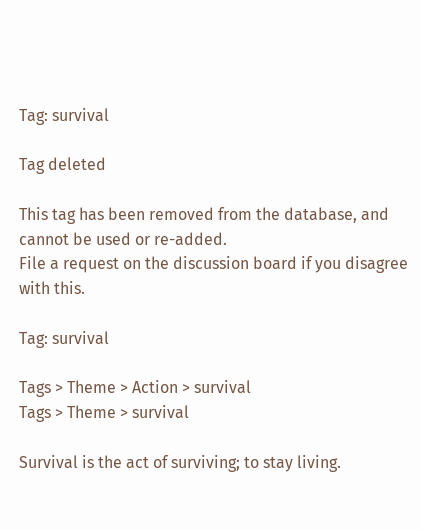Tag: survival

Tag deleted

This tag has been removed from the database, and cannot be used or re-added.
File a request on the discussion board if you disagree with this.

Tag: survival

Tags > Theme > Action > survival
Tags > Theme > survival

Survival is the act of surviving; to stay living.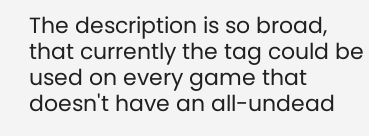The description is so broad, that currently the tag could be used on every game that doesn't have an all-undead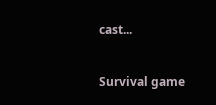cast...


Survival game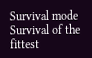Survival mode
Survival of the fittest